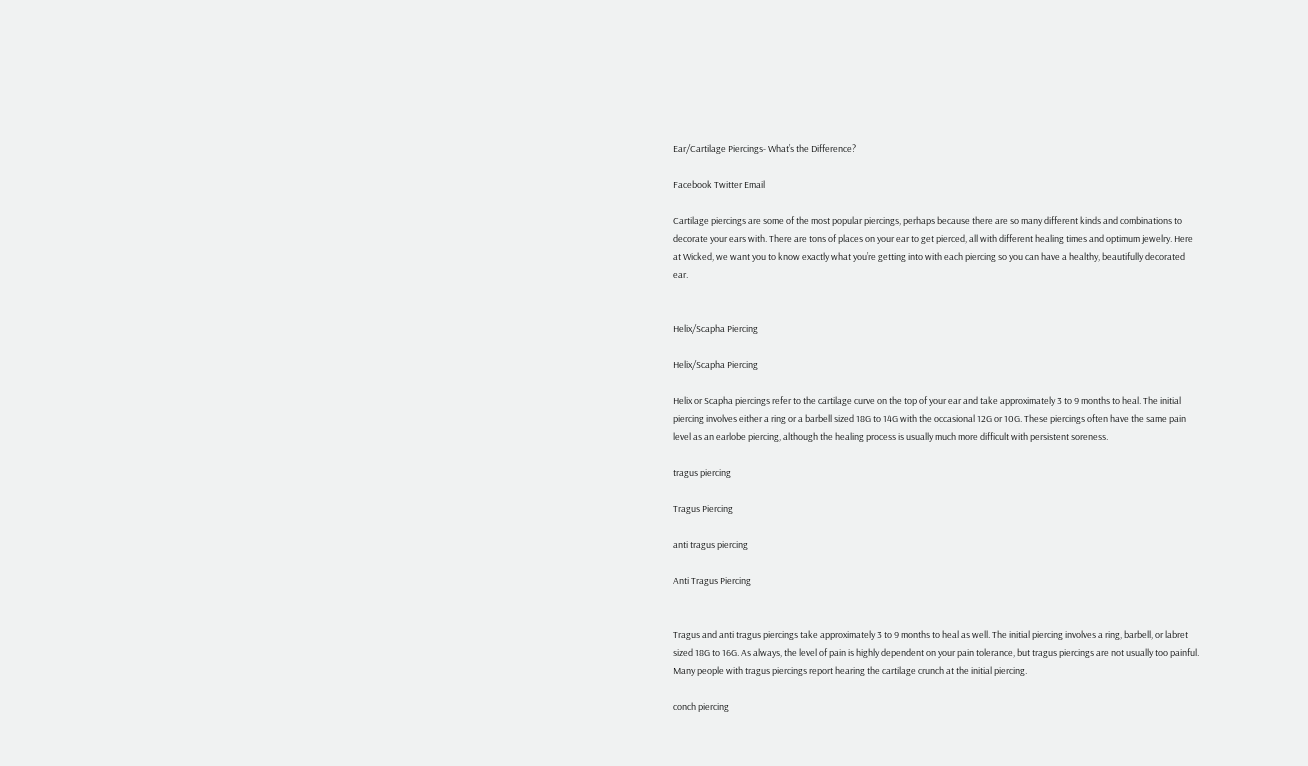Ear/Cartilage Piercings- What’s the Difference?

Facebook Twitter Email

Cartilage piercings are some of the most popular piercings, perhaps because there are so many different kinds and combinations to decorate your ears with. There are tons of places on your ear to get pierced, all with different healing times and optimum jewelry. Here at Wicked, we want you to know exactly what you’re getting into with each piercing so you can have a healthy, beautifully decorated ear.


Helix/Scapha Piercing

Helix/Scapha Piercing

Helix or Scapha piercings refer to the cartilage curve on the top of your ear and take approximately 3 to 9 months to heal. The initial piercing involves either a ring or a barbell sized 18G to 14G with the occasional 12G or 10G. These piercings often have the same pain level as an earlobe piercing, although the healing process is usually much more difficult with persistent soreness.

tragus piercing

Tragus Piercing

anti tragus piercing

Anti Tragus Piercing


Tragus and anti tragus piercings take approximately 3 to 9 months to heal as well. The initial piercing involves a ring, barbell, or labret sized 18G to 16G. As always, the level of pain is highly dependent on your pain tolerance, but tragus piercings are not usually too painful. Many people with tragus piercings report hearing the cartilage crunch at the initial piercing.

conch piercing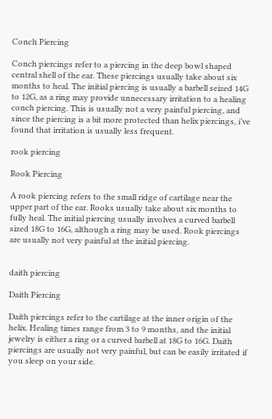Conch Piercing

Conch piercings refer to a piercing in the deep bowl shaped central shell of the ear. These piercings usually take about six months to heal. The initial piercing is usually a barbell seized 14G to 12G, as a ring may provide unnecessary irritation to a healing conch piercing. This is usually not a very painful piercing, and since the piercing is a bit more protected than helix piercings, i’ve found that irritation is usually less frequent.

rook piercing

Rook Piercing

A rook piercing refers to the small ridge of cartilage near the upper part of the ear. Rooks usually take about six months to fully heal. The initial piercing usually involves a curved barbell sized 18G to 16G, although a ring may be used. Rook piercings are usually not very painful at the initial piercing.


daith piercing

Daith Piercing

Daith piercings refer to the cartilage at the inner origin of the helix. Healing times range from 3 to 9 months, and the initial jewelry is either a ring or a curved barbell at 18G to 16G. Daith piercings are usually not very painful, but can be easily irritated if you sleep on your side.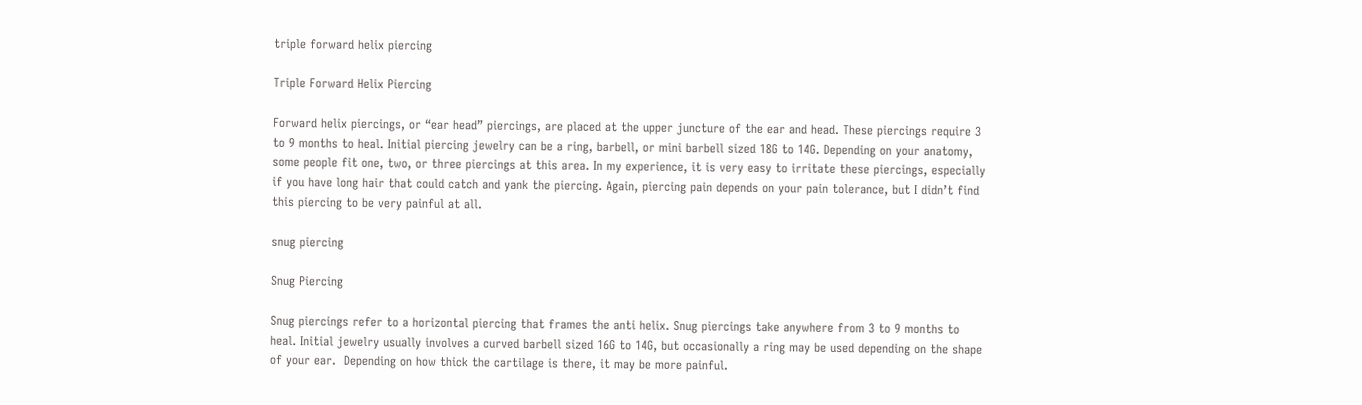triple forward helix piercing

Triple Forward Helix Piercing

Forward helix piercings, or “ear head” piercings, are placed at the upper juncture of the ear and head. These piercings require 3 to 9 months to heal. Initial piercing jewelry can be a ring, barbell, or mini barbell sized 18G to 14G. Depending on your anatomy, some people fit one, two, or three piercings at this area. In my experience, it is very easy to irritate these piercings, especially if you have long hair that could catch and yank the piercing. Again, piercing pain depends on your pain tolerance, but I didn’t find this piercing to be very painful at all.

snug piercing

Snug Piercing

Snug piercings refer to a horizontal piercing that frames the anti helix. Snug piercings take anywhere from 3 to 9 months to heal. Initial jewelry usually involves a curved barbell sized 16G to 14G, but occasionally a ring may be used depending on the shape of your ear.  Depending on how thick the cartilage is there, it may be more painful.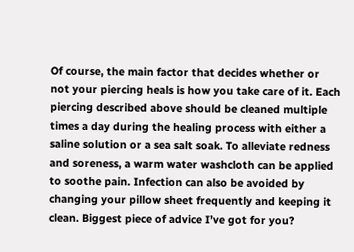Of course, the main factor that decides whether or not your piercing heals is how you take care of it. Each piercing described above should be cleaned multiple times a day during the healing process with either a saline solution or a sea salt soak. To alleviate redness and soreness, a warm water washcloth can be applied to soothe pain. Infection can also be avoided by changing your pillow sheet frequently and keeping it clean. Biggest piece of advice I’ve got for you?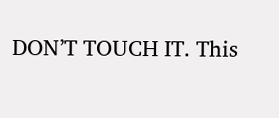DON’T TOUCH IT. This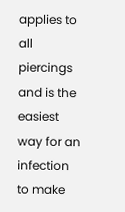applies to all piercings and is the easiest way for an infection to make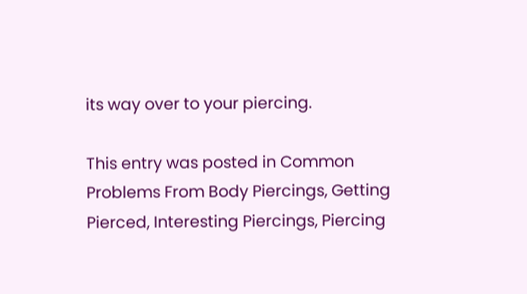its way over to your piercing.

This entry was posted in Common Problems From Body Piercings, Getting Pierced, Interesting Piercings, Piercing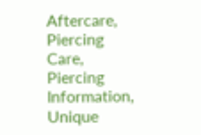Aftercare, Piercing Care, Piercing Information, Unique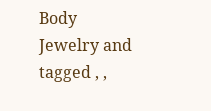Body Jewelry and tagged , ,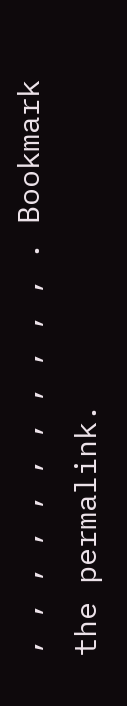, , , , , , , , , , , . Bookmark the permalink.